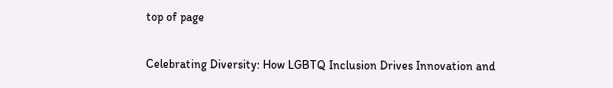top of page

Celebrating Diversity: How LGBTQ Inclusion Drives Innovation and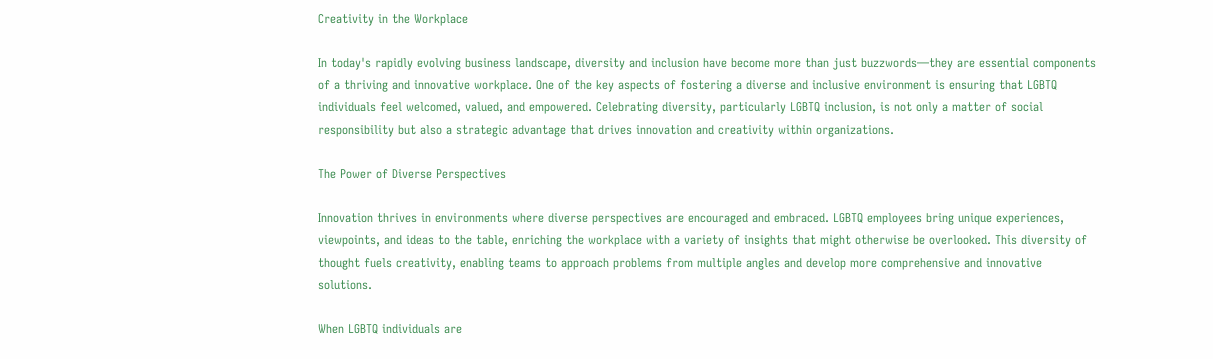Creativity in the Workplace

In today's rapidly evolving business landscape, diversity and inclusion have become more than just buzzwords—they are essential components of a thriving and innovative workplace. One of the key aspects of fostering a diverse and inclusive environment is ensuring that LGBTQ individuals feel welcomed, valued, and empowered. Celebrating diversity, particularly LGBTQ inclusion, is not only a matter of social responsibility but also a strategic advantage that drives innovation and creativity within organizations.

The Power of Diverse Perspectives

Innovation thrives in environments where diverse perspectives are encouraged and embraced. LGBTQ employees bring unique experiences, viewpoints, and ideas to the table, enriching the workplace with a variety of insights that might otherwise be overlooked. This diversity of thought fuels creativity, enabling teams to approach problems from multiple angles and develop more comprehensive and innovative solutions.

When LGBTQ individuals are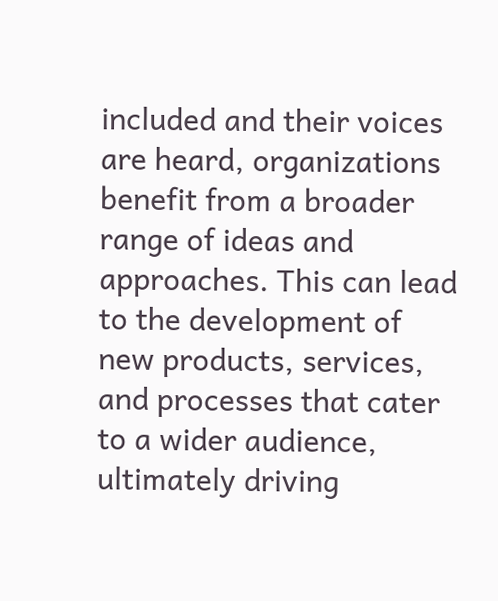included and their voices are heard, organizations benefit from a broader range of ideas and approaches. This can lead to the development of new products, services, and processes that cater to a wider audience, ultimately driving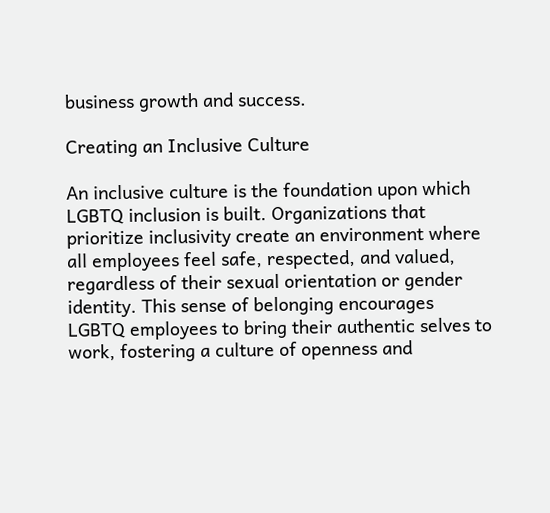business growth and success.

Creating an Inclusive Culture

An inclusive culture is the foundation upon which LGBTQ inclusion is built. Organizations that prioritize inclusivity create an environment where all employees feel safe, respected, and valued, regardless of their sexual orientation or gender identity. This sense of belonging encourages LGBTQ employees to bring their authentic selves to work, fostering a culture of openness and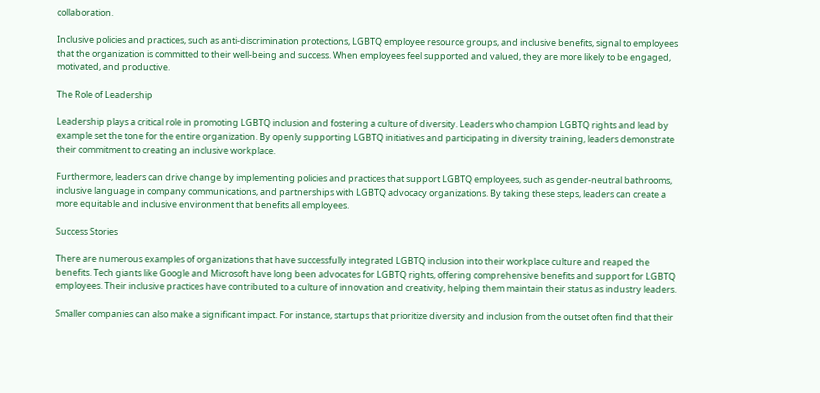collaboration.

Inclusive policies and practices, such as anti-discrimination protections, LGBTQ employee resource groups, and inclusive benefits, signal to employees that the organization is committed to their well-being and success. When employees feel supported and valued, they are more likely to be engaged, motivated, and productive.

The Role of Leadership

Leadership plays a critical role in promoting LGBTQ inclusion and fostering a culture of diversity. Leaders who champion LGBTQ rights and lead by example set the tone for the entire organization. By openly supporting LGBTQ initiatives and participating in diversity training, leaders demonstrate their commitment to creating an inclusive workplace.

Furthermore, leaders can drive change by implementing policies and practices that support LGBTQ employees, such as gender-neutral bathrooms, inclusive language in company communications, and partnerships with LGBTQ advocacy organizations. By taking these steps, leaders can create a more equitable and inclusive environment that benefits all employees.

Success Stories

There are numerous examples of organizations that have successfully integrated LGBTQ inclusion into their workplace culture and reaped the benefits. Tech giants like Google and Microsoft have long been advocates for LGBTQ rights, offering comprehensive benefits and support for LGBTQ employees. Their inclusive practices have contributed to a culture of innovation and creativity, helping them maintain their status as industry leaders.

Smaller companies can also make a significant impact. For instance, startups that prioritize diversity and inclusion from the outset often find that their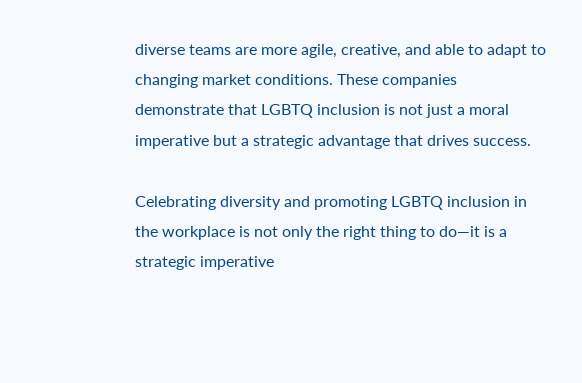diverse teams are more agile, creative, and able to adapt to changing market conditions. These companies demonstrate that LGBTQ inclusion is not just a moral imperative but a strategic advantage that drives success.

Celebrating diversity and promoting LGBTQ inclusion in the workplace is not only the right thing to do—it is a strategic imperative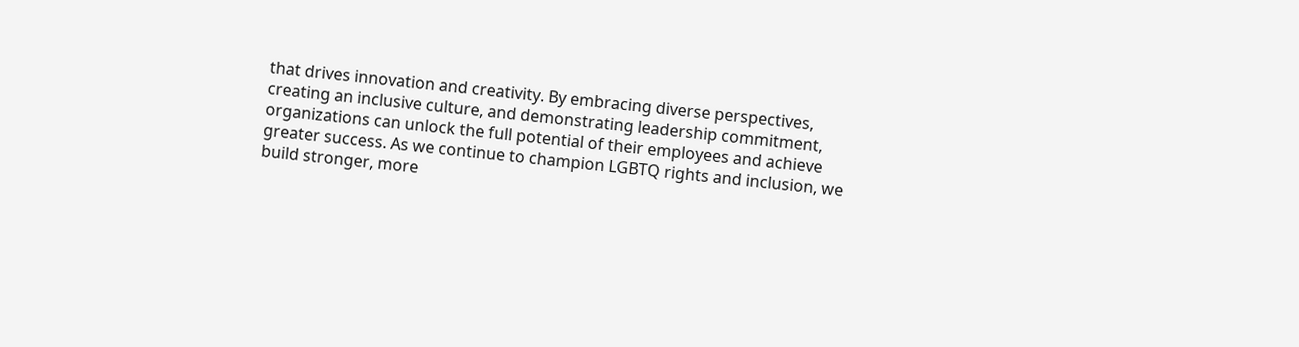that drives innovation and creativity. By embracing diverse perspectives, creating an inclusive culture, and demonstrating leadership commitment, organizations can unlock the full potential of their employees and achieve greater success. As we continue to champion LGBTQ rights and inclusion, we build stronger, more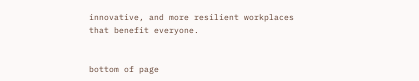innovative, and more resilient workplaces that benefit everyone.


bottom of page